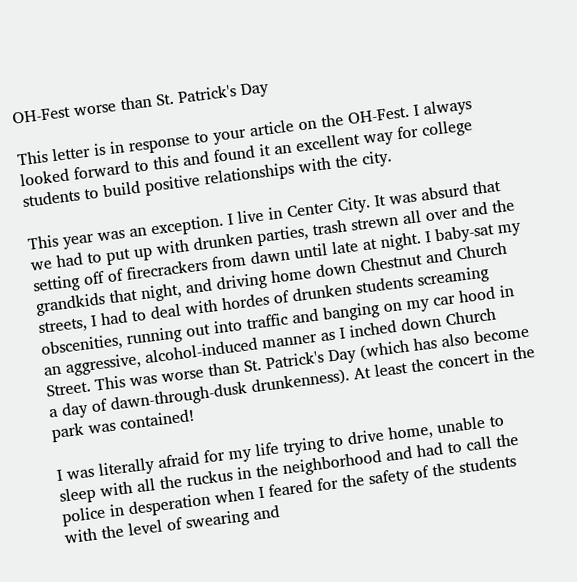OH-Fest worse than St. Patrick's Day

This letter is in response to your article on the OH-Fest. I always looked forward to this and found it an excellent way for college students to build positive relationships with the city.

This year was an exception. I live in Center City. It was absurd that we had to put up with drunken parties, trash strewn all over and the setting off of firecrackers from dawn until late at night. I baby-sat my grandkids that night, and driving home down Chestnut and Church streets, I had to deal with hordes of drunken students screaming obscenities, running out into traffic and banging on my car hood in an aggressive, alcohol-induced manner as I inched down Church Street. This was worse than St. Patrick's Day (which has also become a day of dawn-through-dusk drunkenness). At least the concert in the park was contained!

I was literally afraid for my life trying to drive home, unable to sleep with all the ruckus in the neighborhood and had to call the police in desperation when I feared for the safety of the students with the level of swearing and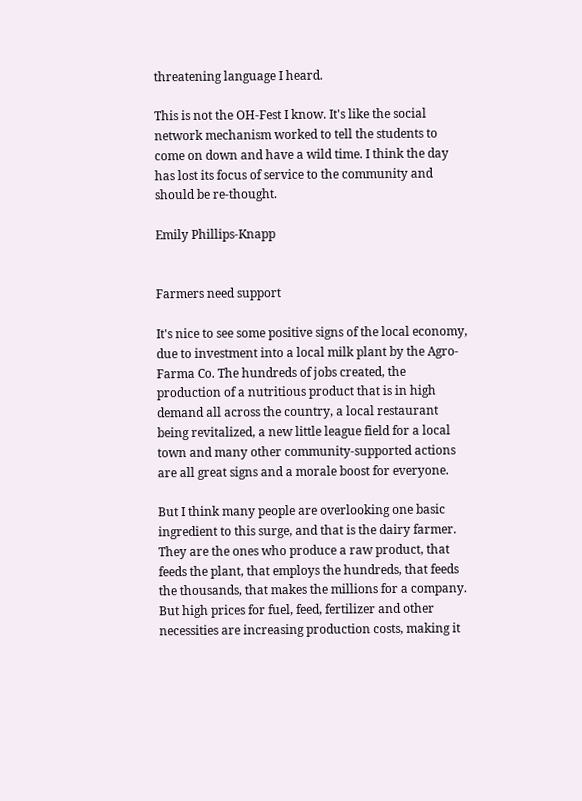threatening language I heard.

This is not the OH-Fest I know. It's like the social network mechanism worked to tell the students to come on down and have a wild time. I think the day has lost its focus of service to the community and should be re-thought.

Emily Phillips-Knapp


Farmers need support

It's nice to see some positive signs of the local economy, due to investment into a local milk plant by the Agro-Farma Co. The hundreds of jobs created, the production of a nutritious product that is in high demand all across the country, a local restaurant being revitalized, a new little league field for a local town and many other community-supported actions are all great signs and a morale boost for everyone.

But I think many people are overlooking one basic ingredient to this surge, and that is the dairy farmer. They are the ones who produce a raw product, that feeds the plant, that employs the hundreds, that feeds the thousands, that makes the millions for a company. But high prices for fuel, feed, fertilizer and other necessities are increasing production costs, making it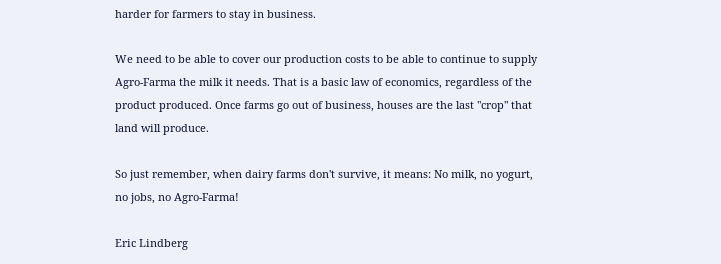harder for farmers to stay in business.

We need to be able to cover our production costs to be able to continue to supply Agro-Farma the milk it needs. That is a basic law of economics, regardless of the product produced. Once farms go out of business, houses are the last "crop" that land will produce.

So just remember, when dairy farms don't survive, it means: No milk, no yogurt, no jobs, no Agro-Farma!

Eric Lindberg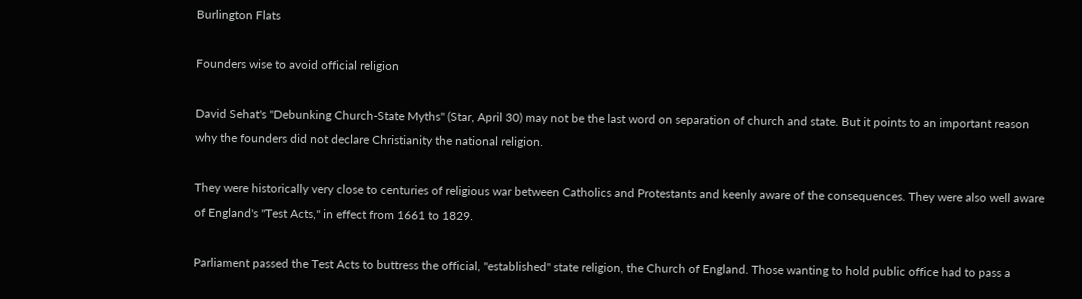Burlington Flats

Founders wise to avoid official religion

David Sehat's "Debunking Church-State Myths" (Star, April 30) may not be the last word on separation of church and state. But it points to an important reason why the founders did not declare Christianity the national religion.

They were historically very close to centuries of religious war between Catholics and Protestants and keenly aware of the consequences. They were also well aware of England's "Test Acts," in effect from 1661 to 1829.

Parliament passed the Test Acts to buttress the official, "established" state religion, the Church of England. Those wanting to hold public office had to pass a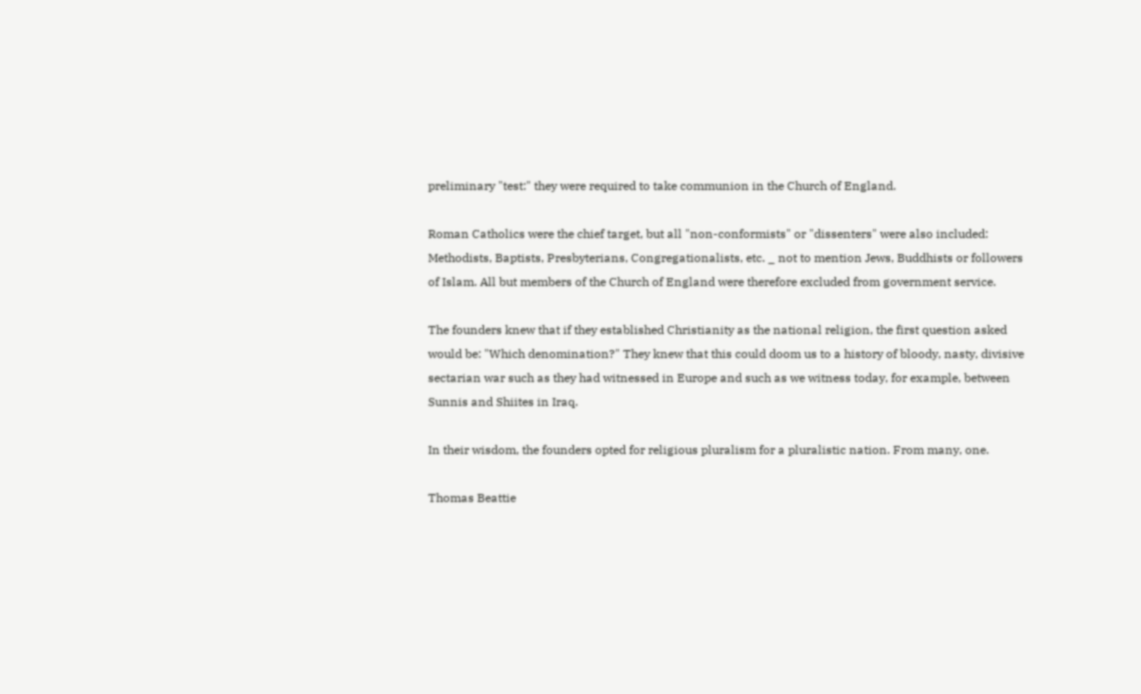preliminary "test:" they were required to take communion in the Church of England.

Roman Catholics were the chief target, but all "non-conformists" or "dissenters" were also included: Methodists, Baptists, Presbyterians, Congregationalists, etc. _ not to mention Jews, Buddhists or followers of Islam. All but members of the Church of England were therefore excluded from government service.

The founders knew that if they established Christianity as the national religion, the first question asked would be: "Which denomination?" They knew that this could doom us to a history of bloody, nasty, divisive sectarian war such as they had witnessed in Europe and such as we witness today, for example, between Sunnis and Shiites in Iraq.

In their wisdom, the founders opted for religious pluralism for a pluralistic nation. From many, one.

Thomas Beattie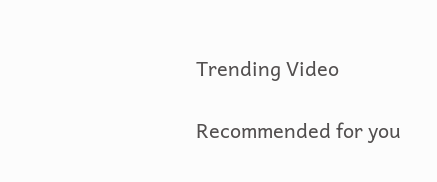Trending Video

Recommended for you